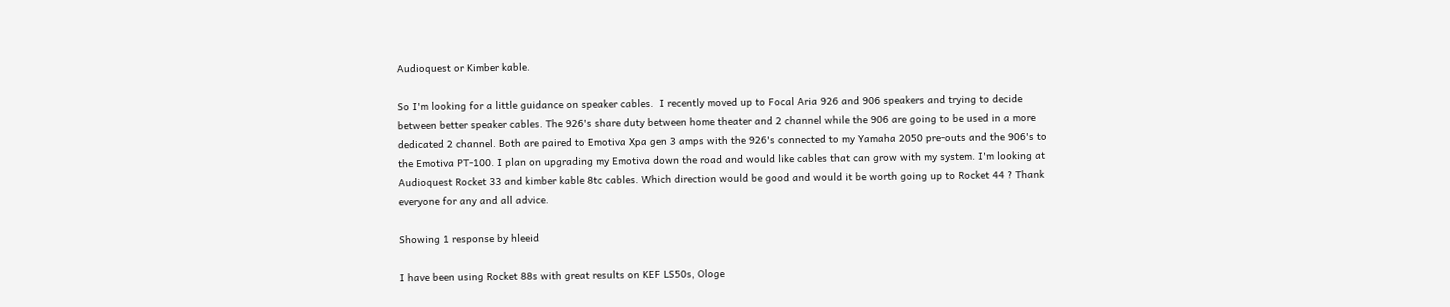Audioquest or Kimber kable.

So I'm looking for a little guidance on speaker cables.  I recently moved up to Focal Aria 926 and 906 speakers and trying to decide between better speaker cables. The 926's share duty between home theater and 2 channel while the 906 are going to be used in a more dedicated 2 channel. Both are paired to Emotiva Xpa gen 3 amps with the 926's connected to my Yamaha 2050 pre-outs and the 906's to the Emotiva PT-100. I plan on upgrading my Emotiva down the road and would like cables that can grow with my system. I'm looking at Audioquest Rocket 33 and kimber kable 8tc cables. Which direction would be good and would it be worth going up to Rocket 44 ? Thank everyone for any and all advice.

Showing 1 response by hleeid

I have been using Rocket 88s with great results on KEF LS50s, Ologe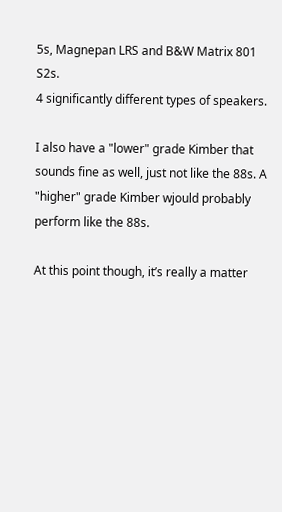5s, Magnepan LRS and B&W Matrix 801 S2s.
4 significantly different types of speakers.

I also have a "lower" grade Kimber that sounds fine as well, just not like the 88s. A "higher" grade Kimber wjould probably perform like the 88s.

At this point though, it’s really a matter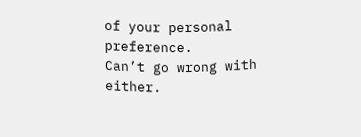of your personal preference.
Can’t go wrong with either.